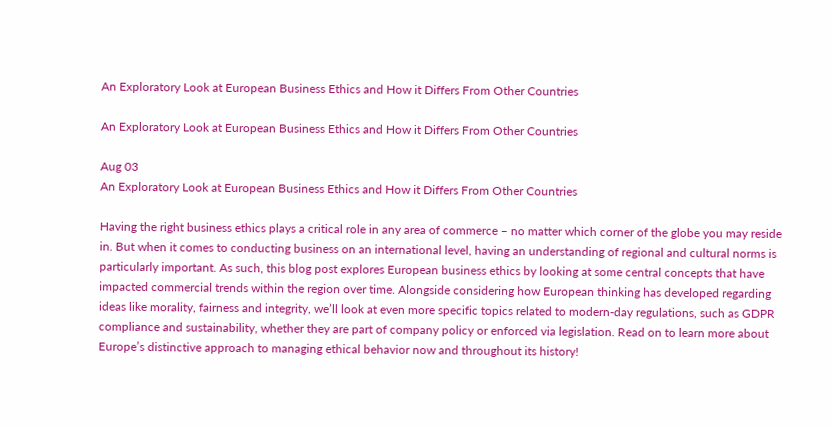An Exploratory Look at European Business Ethics and How it Differs From Other Countries

An Exploratory Look at European Business Ethics and How it Differs From Other Countries

Aug 03
An Exploratory Look at European Business Ethics and How it Differs From Other Countries

Having the right business ethics plays a critical role in any area of commerce – no matter which corner of the globe you may reside in. But when it comes to conducting business on an international level, having an understanding of regional and cultural norms is particularly important. As such, this blog post explores European business ethics by looking at some central concepts that have impacted commercial trends within the region over time. Alongside considering how European thinking has developed regarding ideas like morality, fairness and integrity, we’ll look at even more specific topics related to modern-day regulations, such as GDPR compliance and sustainability, whether they are part of company policy or enforced via legislation. Read on to learn more about Europe’s distinctive approach to managing ethical behavior now and throughout its history!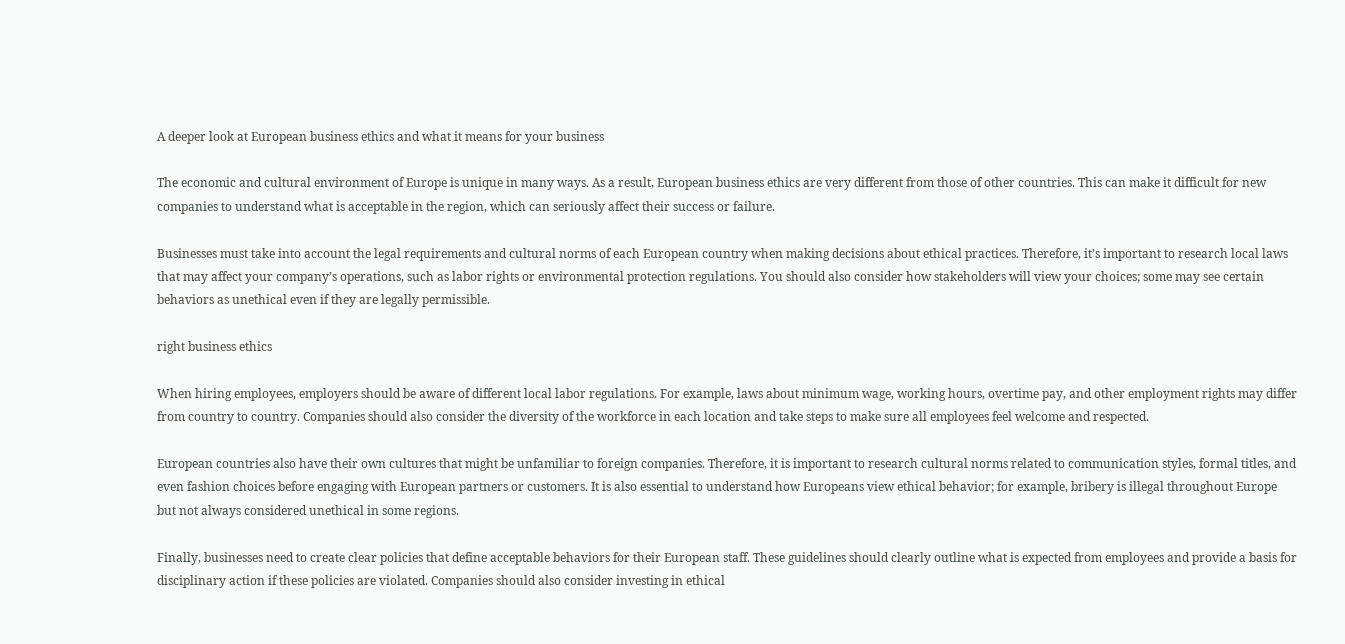A deeper look at European business ethics and what it means for your business

The economic and cultural environment of Europe is unique in many ways. As a result, European business ethics are very different from those of other countries. This can make it difficult for new companies to understand what is acceptable in the region, which can seriously affect their success or failure.

Businesses must take into account the legal requirements and cultural norms of each European country when making decisions about ethical practices. Therefore, it’s important to research local laws that may affect your company’s operations, such as labor rights or environmental protection regulations. You should also consider how stakeholders will view your choices; some may see certain behaviors as unethical even if they are legally permissible.

right business ethics

When hiring employees, employers should be aware of different local labor regulations. For example, laws about minimum wage, working hours, overtime pay, and other employment rights may differ from country to country. Companies should also consider the diversity of the workforce in each location and take steps to make sure all employees feel welcome and respected.

European countries also have their own cultures that might be unfamiliar to foreign companies. Therefore, it is important to research cultural norms related to communication styles, formal titles, and even fashion choices before engaging with European partners or customers. It is also essential to understand how Europeans view ethical behavior; for example, bribery is illegal throughout Europe but not always considered unethical in some regions.

Finally, businesses need to create clear policies that define acceptable behaviors for their European staff. These guidelines should clearly outline what is expected from employees and provide a basis for disciplinary action if these policies are violated. Companies should also consider investing in ethical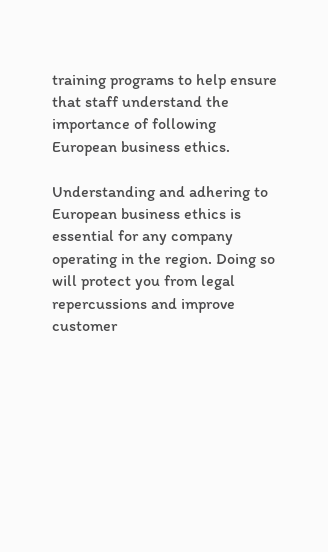training programs to help ensure that staff understand the importance of following European business ethics.

Understanding and adhering to European business ethics is essential for any company operating in the region. Doing so will protect you from legal repercussions and improve customer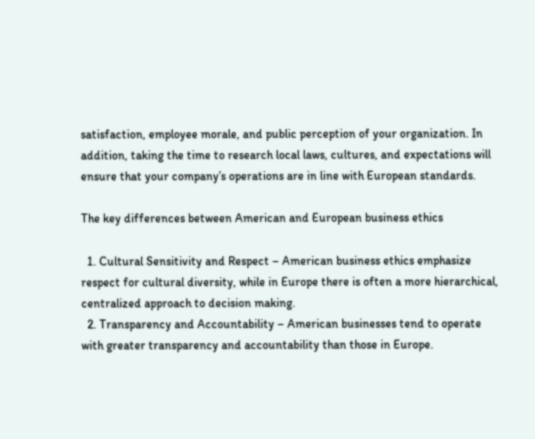satisfaction, employee morale, and public perception of your organization. In addition, taking the time to research local laws, cultures, and expectations will ensure that your company’s operations are in line with European standards.

The key differences between American and European business ethics

  1. Cultural Sensitivity and Respect – American business ethics emphasize respect for cultural diversity, while in Europe there is often a more hierarchical, centralized approach to decision making.
  2. Transparency and Accountability – American businesses tend to operate with greater transparency and accountability than those in Europe.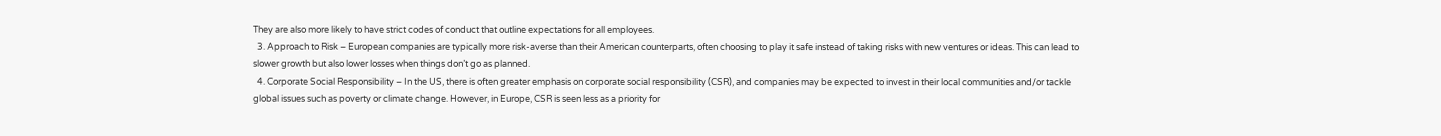They are also more likely to have strict codes of conduct that outline expectations for all employees.
  3. Approach to Risk – European companies are typically more risk-averse than their American counterparts, often choosing to play it safe instead of taking risks with new ventures or ideas. This can lead to slower growth but also lower losses when things don’t go as planned.
  4. Corporate Social Responsibility – In the US, there is often greater emphasis on corporate social responsibility (CSR), and companies may be expected to invest in their local communities and/or tackle global issues such as poverty or climate change. However, in Europe, CSR is seen less as a priority for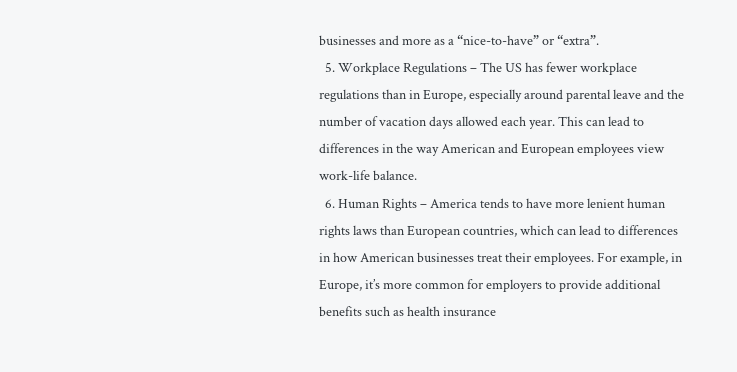businesses and more as a “nice-to-have” or “extra”.
  5. Workplace Regulations – The US has fewer workplace regulations than in Europe, especially around parental leave and the number of vacation days allowed each year. This can lead to differences in the way American and European employees view work-life balance.
  6. Human Rights – America tends to have more lenient human rights laws than European countries, which can lead to differences in how American businesses treat their employees. For example, in Europe, it’s more common for employers to provide additional benefits such as health insurance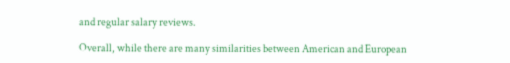and regular salary reviews.

Overall, while there are many similarities between American and European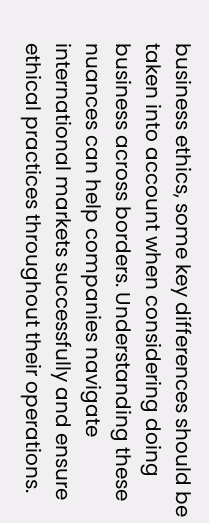business ethics, some key differences should be taken into account when considering doing business across borders. Understanding these nuances can help companies navigate international markets successfully and ensure ethical practices throughout their operations.